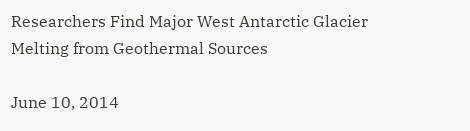Researchers Find Major West Antarctic Glacier Melting from Geothermal Sources

June 10, 2014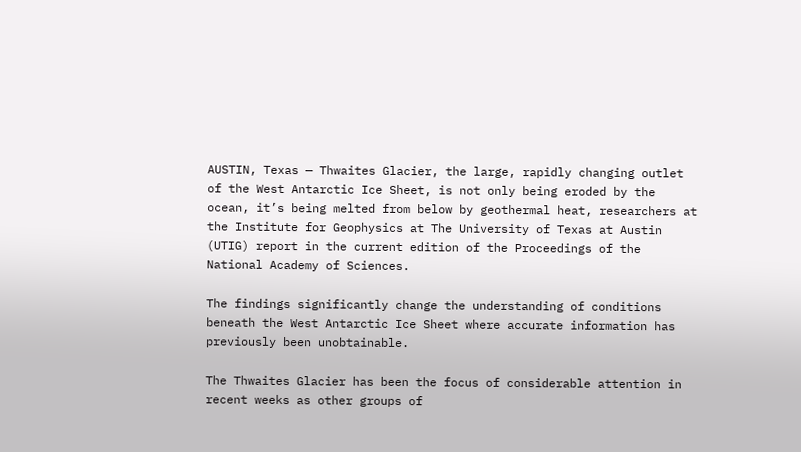AUSTIN, Texas — Thwaites Glacier, the large, rapidly changing outlet of the West Antarctic Ice Sheet, is not only being eroded by the ocean, it’s being melted from below by geothermal heat, researchers at the Institute for Geophysics at The University of Texas at Austin (UTIG) report in the current edition of the Proceedings of the National Academy of Sciences.

The findings significantly change the understanding of conditions beneath the West Antarctic Ice Sheet where accurate information has previously been unobtainable.

The Thwaites Glacier has been the focus of considerable attention in recent weeks as other groups of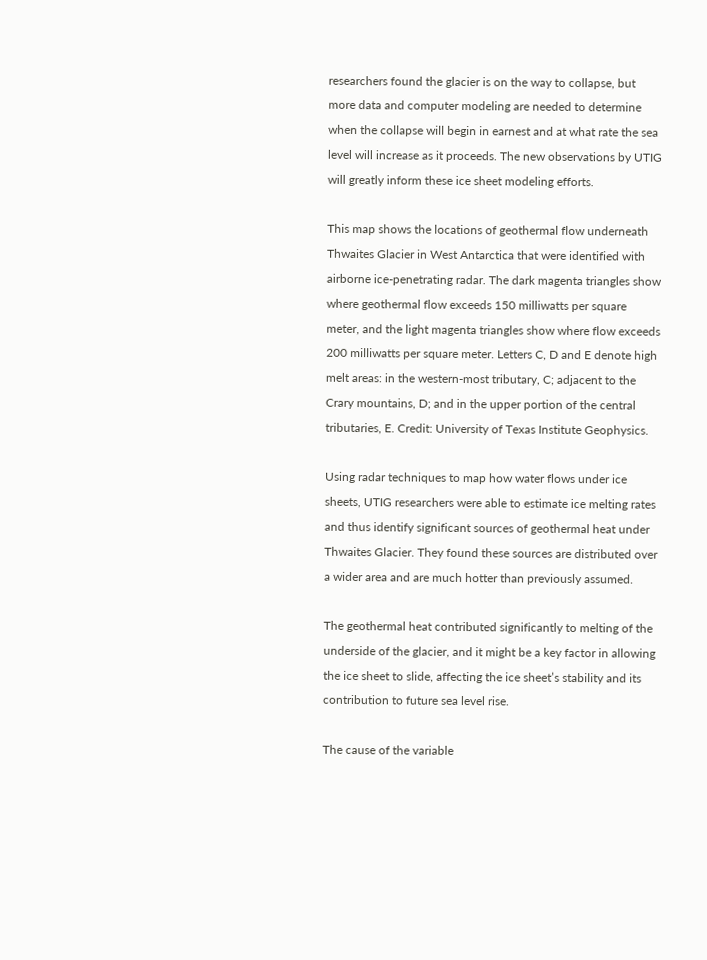researchers found the glacier is on the way to collapse, but more data and computer modeling are needed to determine when the collapse will begin in earnest and at what rate the sea level will increase as it proceeds. The new observations by UTIG will greatly inform these ice sheet modeling efforts.

This map shows the locations of geothermal flow underneath Thwaites Glacier in West Antarctica that were identified with airborne ice-penetrating radar. The dark magenta triangles show where geothermal flow exceeds 150 milliwatts per square meter, and the light magenta triangles show where flow exceeds 200 milliwatts per square meter. Letters C, D and E denote high melt areas: in the western-most tributary, C; adjacent to the Crary mountains, D; and in the upper portion of the central tributaries, E. Credit: University of Texas Institute Geophysics.

Using radar techniques to map how water flows under ice sheets, UTIG researchers were able to estimate ice melting rates and thus identify significant sources of geothermal heat under Thwaites Glacier. They found these sources are distributed over a wider area and are much hotter than previously assumed.

The geothermal heat contributed significantly to melting of the underside of the glacier, and it might be a key factor in allowing the ice sheet to slide, affecting the ice sheet’s stability and its contribution to future sea level rise.

The cause of the variable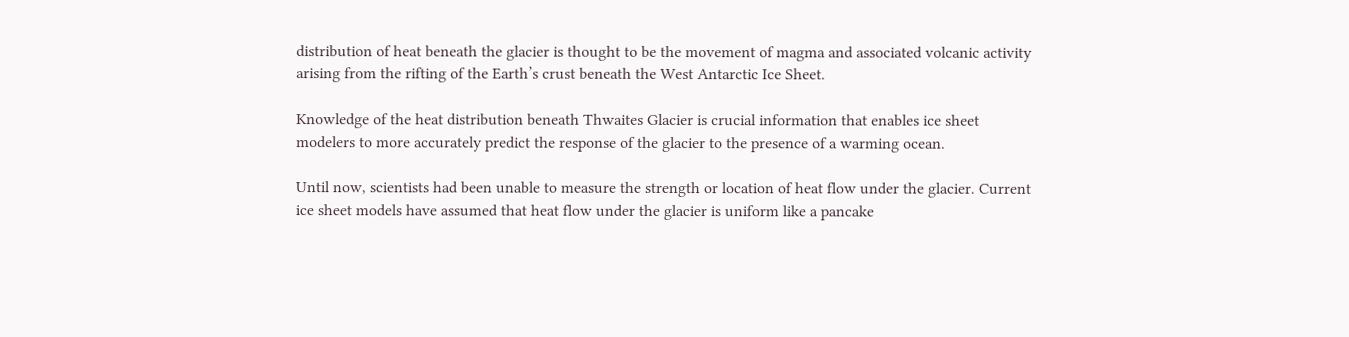distribution of heat beneath the glacier is thought to be the movement of magma and associated volcanic activity arising from the rifting of the Earth’s crust beneath the West Antarctic Ice Sheet.

Knowledge of the heat distribution beneath Thwaites Glacier is crucial information that enables ice sheet modelers to more accurately predict the response of the glacier to the presence of a warming ocean.

Until now, scientists had been unable to measure the strength or location of heat flow under the glacier. Current ice sheet models have assumed that heat flow under the glacier is uniform like a pancake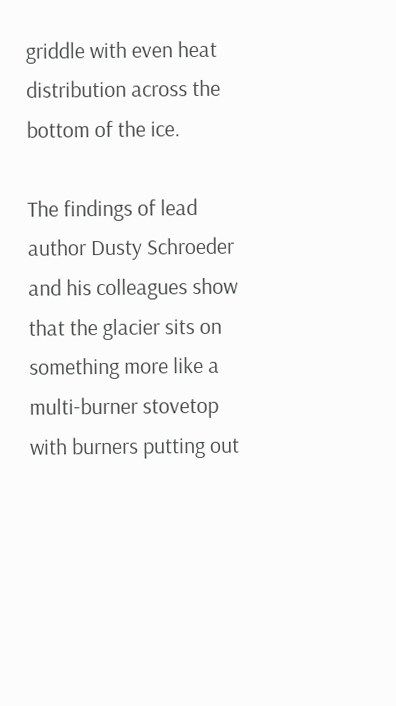griddle with even heat distribution across the bottom of the ice.

The findings of lead author Dusty Schroeder and his colleagues show that the glacier sits on something more like a multi-burner stovetop with burners putting out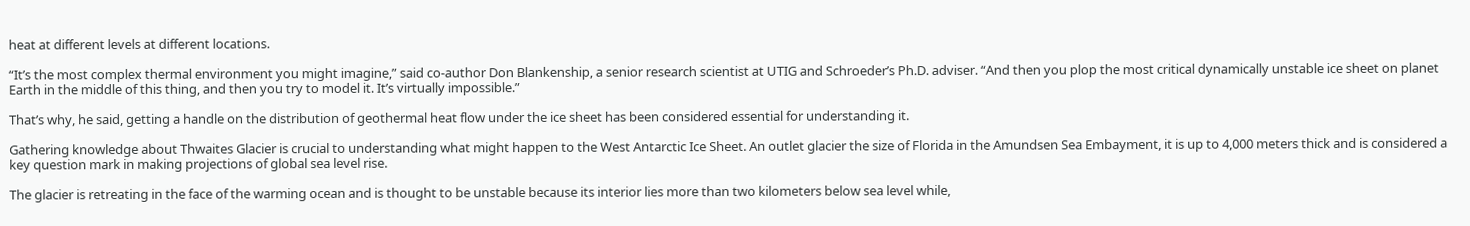heat at different levels at different locations.

“It’s the most complex thermal environment you might imagine,” said co-author Don Blankenship, a senior research scientist at UTIG and Schroeder’s Ph.D. adviser. “And then you plop the most critical dynamically unstable ice sheet on planet Earth in the middle of this thing, and then you try to model it. It’s virtually impossible.”

That’s why, he said, getting a handle on the distribution of geothermal heat flow under the ice sheet has been considered essential for understanding it.

Gathering knowledge about Thwaites Glacier is crucial to understanding what might happen to the West Antarctic Ice Sheet. An outlet glacier the size of Florida in the Amundsen Sea Embayment, it is up to 4,000 meters thick and is considered a key question mark in making projections of global sea level rise.

The glacier is retreating in the face of the warming ocean and is thought to be unstable because its interior lies more than two kilometers below sea level while,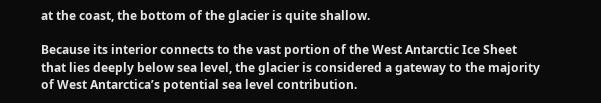at the coast, the bottom of the glacier is quite shallow.

Because its interior connects to the vast portion of the West Antarctic Ice Sheet that lies deeply below sea level, the glacier is considered a gateway to the majority of West Antarctica’s potential sea level contribution.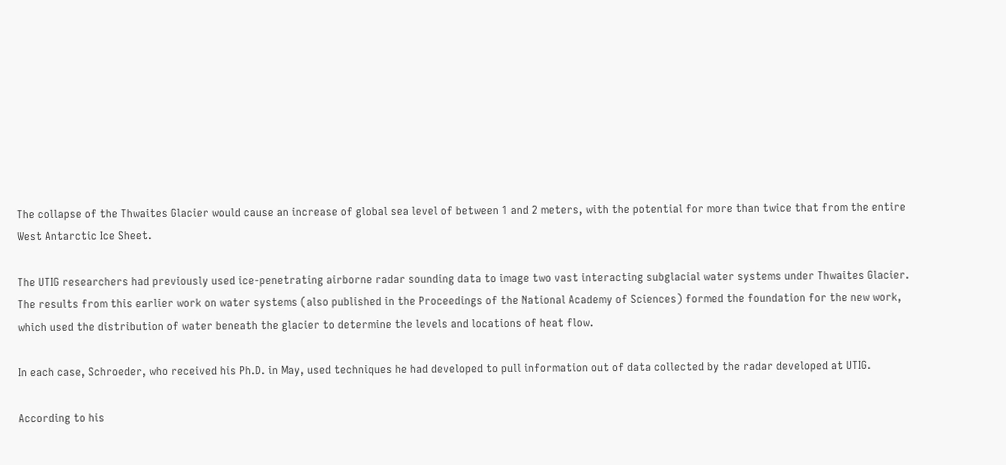The collapse of the Thwaites Glacier would cause an increase of global sea level of between 1 and 2 meters, with the potential for more than twice that from the entire West Antarctic Ice Sheet.

The UTIG researchers had previously used ice-penetrating airborne radar sounding data to image two vast interacting subglacial water systems under Thwaites Glacier. The results from this earlier work on water systems (also published in the Proceedings of the National Academy of Sciences) formed the foundation for the new work, which used the distribution of water beneath the glacier to determine the levels and locations of heat flow.

In each case, Schroeder, who received his Ph.D. in May, used techniques he had developed to pull information out of data collected by the radar developed at UTIG.

According to his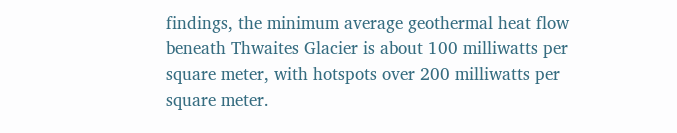findings, the minimum average geothermal heat flow beneath Thwaites Glacier is about 100 milliwatts per square meter, with hotspots over 200 milliwatts per square meter.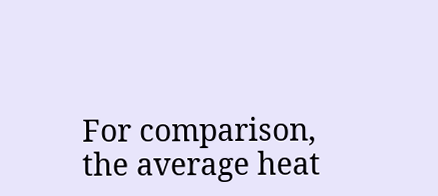For comparison, the average heat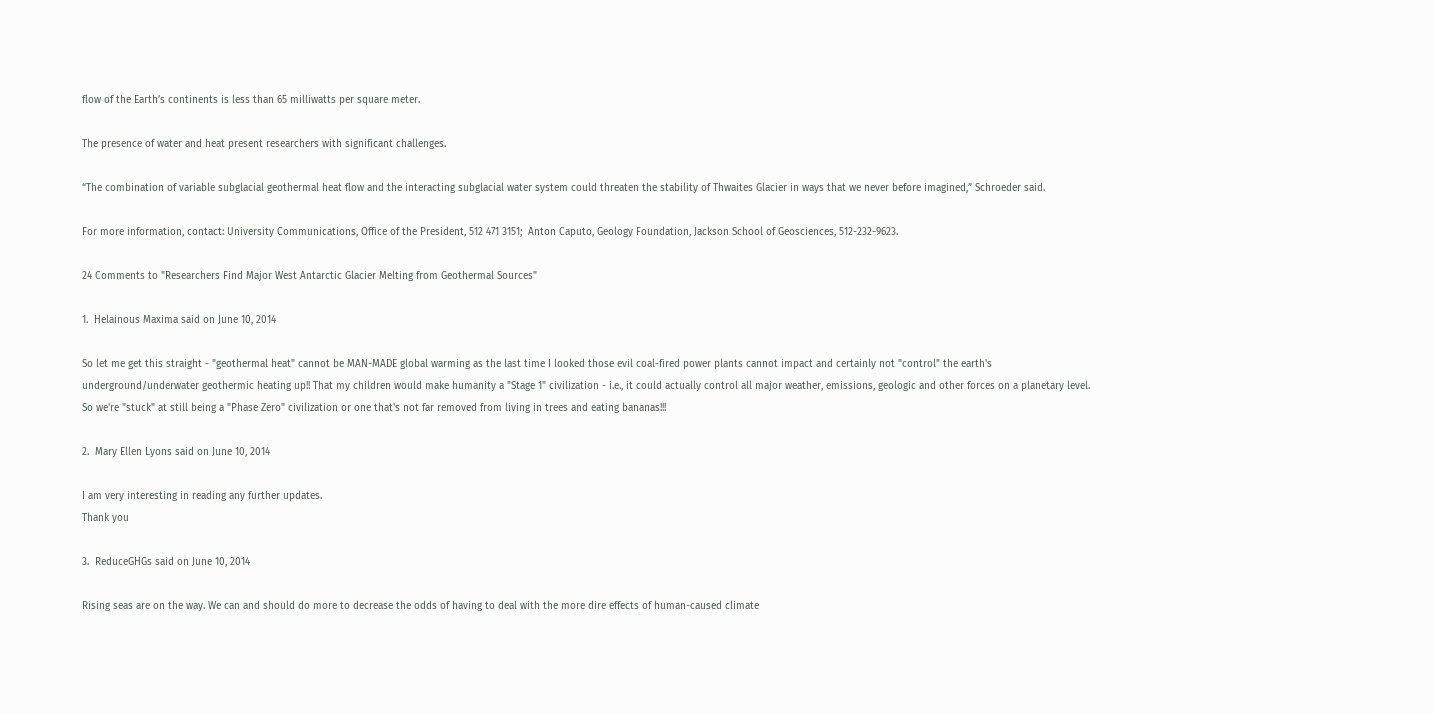flow of the Earth’s continents is less than 65 milliwatts per square meter.

The presence of water and heat present researchers with significant challenges.

“The combination of variable subglacial geothermal heat flow and the interacting subglacial water system could threaten the stability of Thwaites Glacier in ways that we never before imagined,” Schroeder said.

For more information, contact: University Communications, Office of the President, 512 471 3151;  Anton Caputo, Geology Foundation, Jackson School of Geosciences, 512-232-9623.

24 Comments to "Researchers Find Major West Antarctic Glacier Melting from Geothermal Sources"

1.  Helainous Maxima said on June 10, 2014

So let me get this straight - "geothermal heat" cannot be MAN-MADE global warming as the last time I looked those evil coal-fired power plants cannot impact and certainly not "control" the earth's underground/underwater geothermic heating up!! That my children would make humanity a "Stage 1" civilization - i.e., it could actually control all major weather, emissions, geologic and other forces on a planetary level. So we're "stuck" at still being a "Phase Zero" civilization or one that's not far removed from living in trees and eating bananas!!!

2.  Mary Ellen Lyons said on June 10, 2014

I am very interesting in reading any further updates.
Thank you

3.  ReduceGHGs said on June 10, 2014

Rising seas are on the way. We can and should do more to decrease the odds of having to deal with the more dire effects of human-caused climate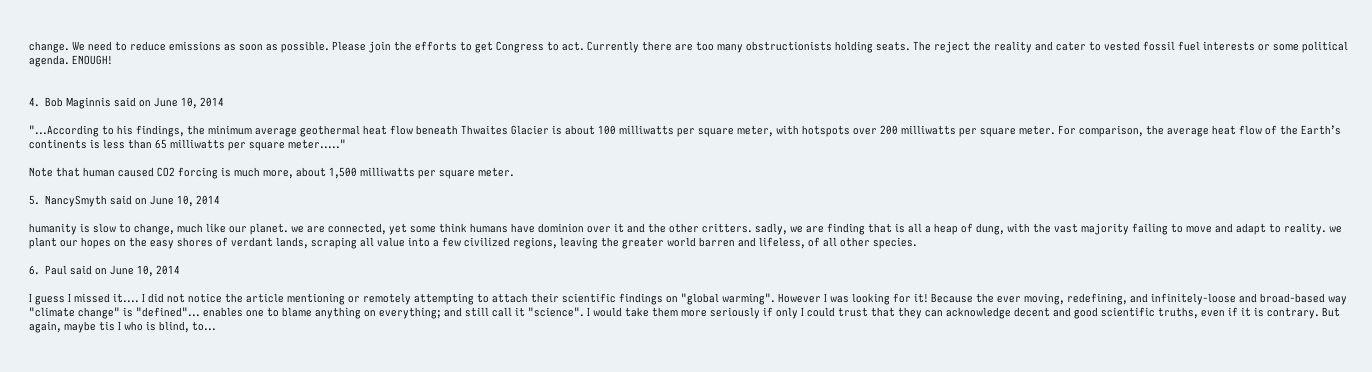change. We need to reduce emissions as soon as possible. Please join the efforts to get Congress to act. Currently there are too many obstructionists holding seats. The reject the reality and cater to vested fossil fuel interests or some political agenda. ENOUGH!


4.  Bob Maginnis said on June 10, 2014

"...According to his findings, the minimum average geothermal heat flow beneath Thwaites Glacier is about 100 milliwatts per square meter, with hotspots over 200 milliwatts per square meter. For comparison, the average heat flow of the Earth’s continents is less than 65 milliwatts per square meter....."

Note that human caused CO2 forcing is much more, about 1,500 milliwatts per square meter.

5.  NancySmyth said on June 10, 2014

humanity is slow to change, much like our planet. we are connected, yet some think humans have dominion over it and the other critters. sadly, we are finding that is all a heap of dung, with the vast majority failing to move and adapt to reality. we plant our hopes on the easy shores of verdant lands, scraping all value into a few civilized regions, leaving the greater world barren and lifeless, of all other species.

6.  Paul said on June 10, 2014

I guess I missed it.... I did not notice the article mentioning or remotely attempting to attach their scientific findings on "global warming". However I was looking for it! Because the ever moving, redefining, and infinitely-loose and broad-based way "climate change" is "defined"... enables one to blame anything on everything; and still call it "science". I would take them more seriously if only I could trust that they can acknowledge decent and good scientific truths, even if it is contrary. But again, maybe tis I who is blind, to...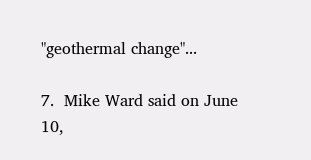"geothermal change"...

7.  Mike Ward said on June 10,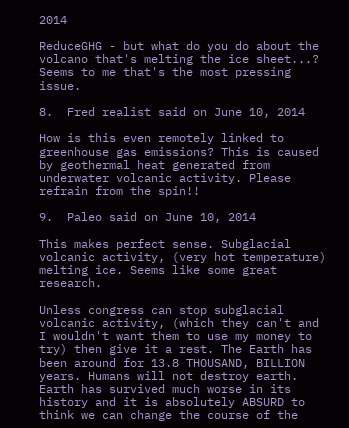2014

ReduceGHG - but what do you do about the volcano that's melting the ice sheet...? Seems to me that's the most pressing issue.

8.  Fred realist said on June 10, 2014

How is this even remotely linked to greenhouse gas emissions? This is caused by geothermal heat generated from underwater volcanic activity. Please refrain from the spin!!

9.  Paleo said on June 10, 2014

This makes perfect sense. Subglacial volcanic activity, (very hot temperature) melting ice. Seems like some great research.

Unless congress can stop subglacial volcanic activity, (which they can't and I wouldn't want them to use my money to try) then give it a rest. The Earth has been around for 13.8 THOUSAND, BILLION years. Humans will not destroy earth. Earth has survived much worse in its history and it is absolutely ABSURD to think we can change the course of the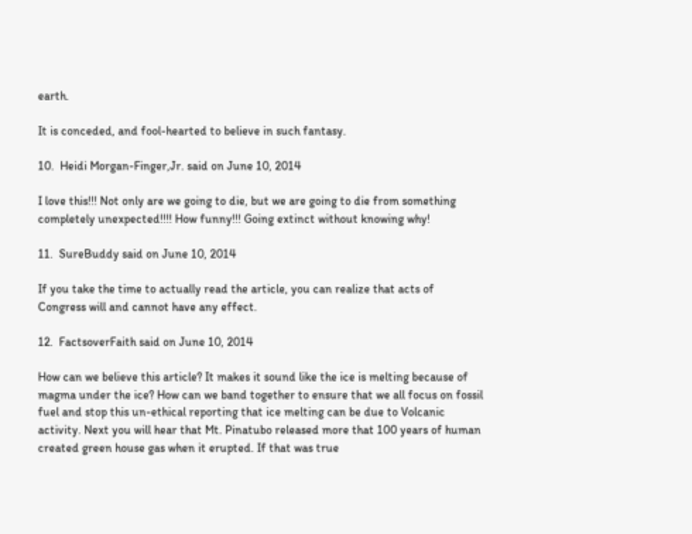earth.

It is conceded, and fool-hearted to believe in such fantasy.

10.  Heidi Morgan-Finger,Jr. said on June 10, 2014

I love this!!! Not only are we going to die, but we are going to die from something completely unexpected!!!! How funny!!! Going extinct without knowing why!

11.  SureBuddy said on June 10, 2014

If you take the time to actually read the article, you can realize that acts of Congress will and cannot have any effect.

12.  FactsoverFaith said on June 10, 2014

How can we believe this article? It makes it sound like the ice is melting because of magma under the ice? How can we band together to ensure that we all focus on fossil fuel and stop this un-ethical reporting that ice melting can be due to Volcanic activity. Next you will hear that Mt. Pinatubo released more that 100 years of human created green house gas when it erupted. If that was true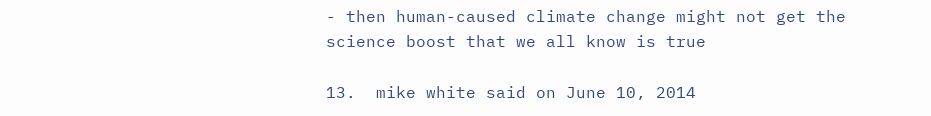- then human-caused climate change might not get the science boost that we all know is true

13.  mike white said on June 10, 2014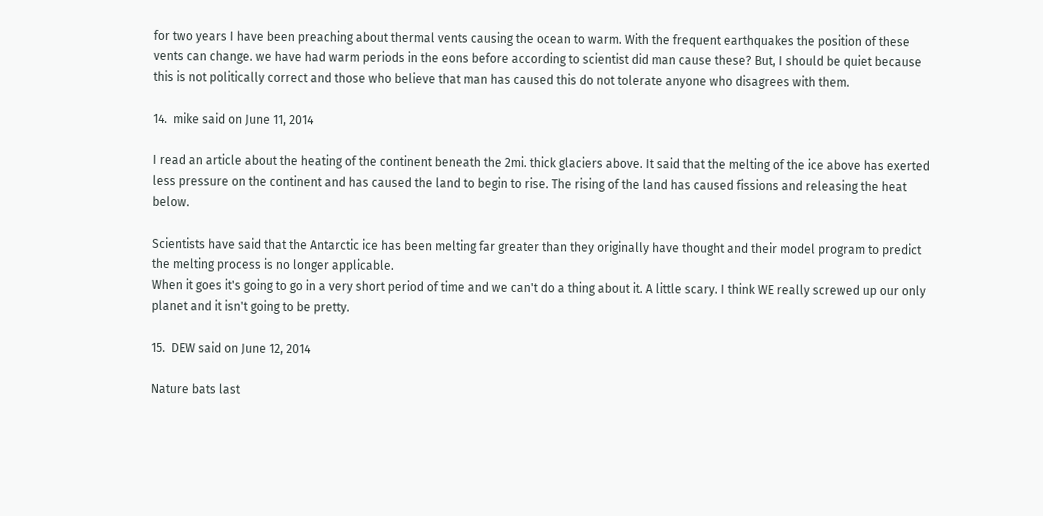for two years I have been preaching about thermal vents causing the ocean to warm. With the frequent earthquakes the position of these vents can change. we have had warm periods in the eons before according to scientist did man cause these? But, I should be quiet because this is not politically correct and those who believe that man has caused this do not tolerate anyone who disagrees with them.

14.  mike said on June 11, 2014

I read an article about the heating of the continent beneath the 2mi. thick glaciers above. It said that the melting of the ice above has exerted less pressure on the continent and has caused the land to begin to rise. The rising of the land has caused fissions and releasing the heat below.

Scientists have said that the Antarctic ice has been melting far greater than they originally have thought and their model program to predict the melting process is no longer applicable.
When it goes it's going to go in a very short period of time and we can't do a thing about it. A little scary. I think WE really screwed up our only planet and it isn't going to be pretty.

15.  DEW said on June 12, 2014

Nature bats last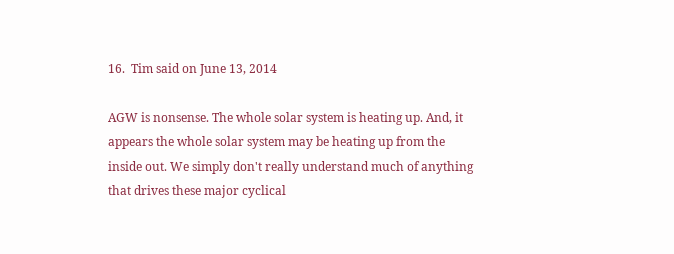16.  Tim said on June 13, 2014

AGW is nonsense. The whole solar system is heating up. And, it appears the whole solar system may be heating up from the inside out. We simply don't really understand much of anything that drives these major cyclical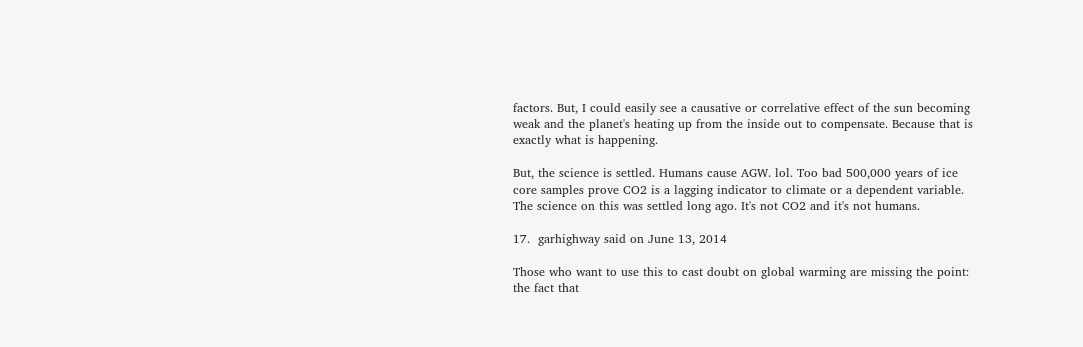factors. But, I could easily see a causative or correlative effect of the sun becoming weak and the planet's heating up from the inside out to compensate. Because that is exactly what is happening.

But, the science is settled. Humans cause AGW. lol. Too bad 500,000 years of ice core samples prove CO2 is a lagging indicator to climate or a dependent variable. The science on this was settled long ago. It's not CO2 and it's not humans.

17.  garhighway said on June 13, 2014

Those who want to use this to cast doubt on global warming are missing the point: the fact that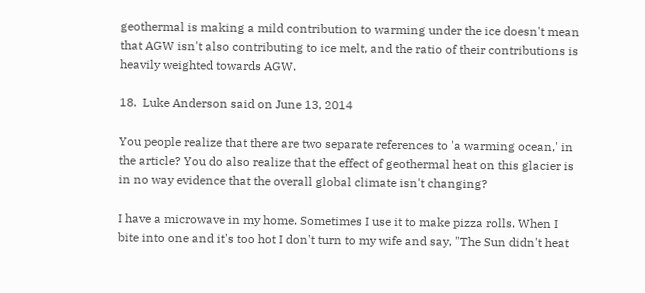geothermal is making a mild contribution to warming under the ice doesn't mean that AGW isn't also contributing to ice melt, and the ratio of their contributions is heavily weighted towards AGW.

18.  Luke Anderson said on June 13, 2014

You people realize that there are two separate references to 'a warming ocean,' in the article? You do also realize that the effect of geothermal heat on this glacier is in no way evidence that the overall global climate isn't changing?

I have a microwave in my home. Sometimes I use it to make pizza rolls. When I bite into one and it's too hot I don't turn to my wife and say, "The Sun didn't heat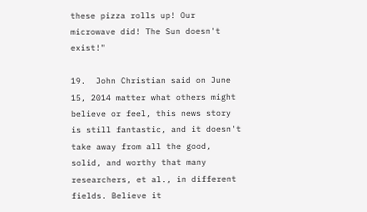these pizza rolls up! Our microwave did! The Sun doesn't exist!"

19.  John Christian said on June 15, 2014 matter what others might believe or feel, this news story is still fantastic, and it doesn't take away from all the good, solid, and worthy that many researchers, et al., in different fields. Believe it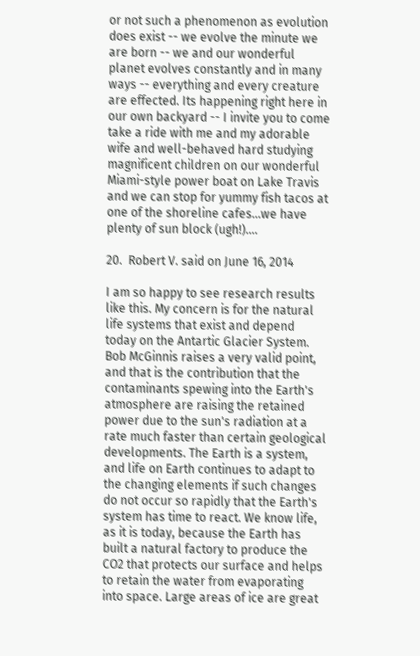or not such a phenomenon as evolution does exist -- we evolve the minute we are born -- we and our wonderful planet evolves constantly and in many ways -- everything and every creature are effected. Its happening right here in our own backyard -- I invite you to come take a ride with me and my adorable wife and well-behaved hard studying magnificent children on our wonderful Miami-style power boat on Lake Travis and we can stop for yummy fish tacos at one of the shoreline cafes...we have plenty of sun block (ugh!)....

20.  Robert V. said on June 16, 2014

I am so happy to see research results like this. My concern is for the natural life systems that exist and depend today on the Antartic Glacier System. Bob McGinnis raises a very valid point, and that is the contribution that the contaminants spewing into the Earth's atmosphere are raising the retained power due to the sun's radiation at a rate much faster than certain geological developments. The Earth is a system, and life on Earth continues to adapt to the changing elements if such changes do not occur so rapidly that the Earth's system has time to react. We know life, as it is today, because the Earth has built a natural factory to produce the CO2 that protects our surface and helps to retain the water from evaporating into space. Large areas of ice are great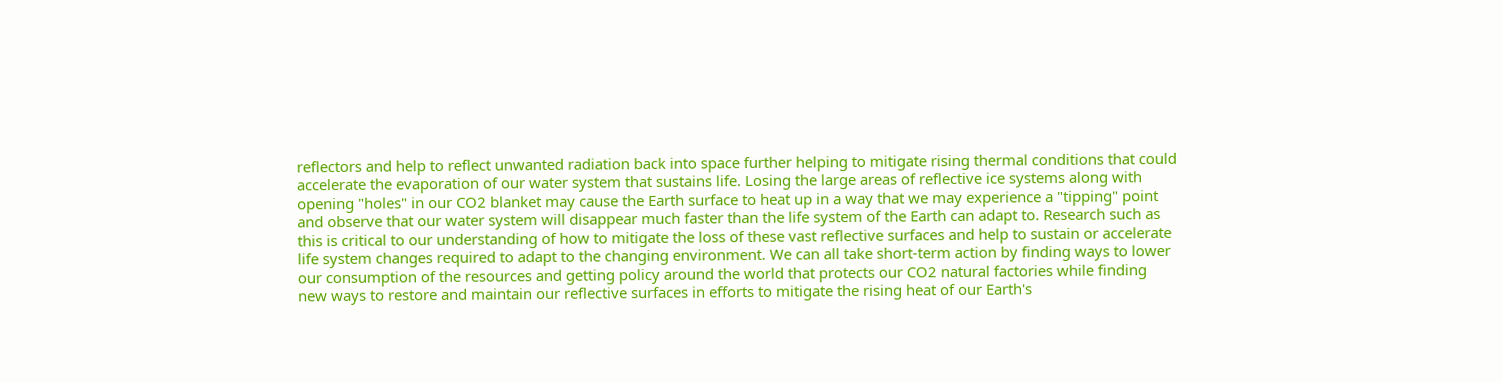reflectors and help to reflect unwanted radiation back into space further helping to mitigate rising thermal conditions that could accelerate the evaporation of our water system that sustains life. Losing the large areas of reflective ice systems along with opening "holes" in our CO2 blanket may cause the Earth surface to heat up in a way that we may experience a "tipping" point and observe that our water system will disappear much faster than the life system of the Earth can adapt to. Research such as this is critical to our understanding of how to mitigate the loss of these vast reflective surfaces and help to sustain or accelerate life system changes required to adapt to the changing environment. We can all take short-term action by finding ways to lower our consumption of the resources and getting policy around the world that protects our CO2 natural factories while finding new ways to restore and maintain our reflective surfaces in efforts to mitigate the rising heat of our Earth's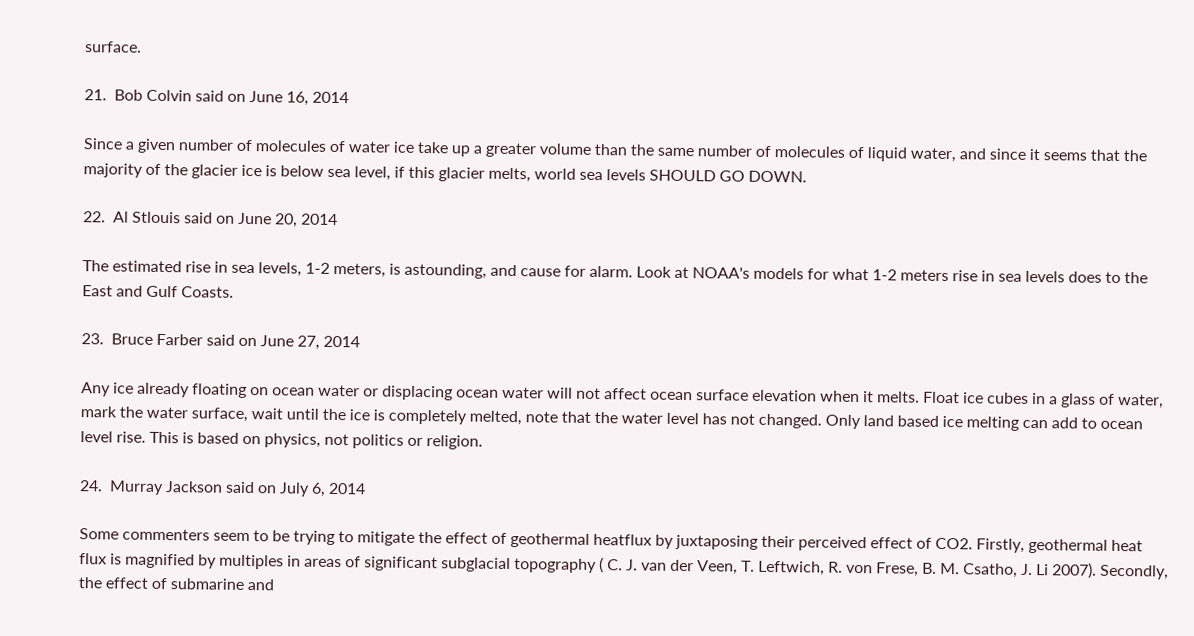surface.

21.  Bob Colvin said on June 16, 2014

Since a given number of molecules of water ice take up a greater volume than the same number of molecules of liquid water, and since it seems that the majority of the glacier ice is below sea level, if this glacier melts, world sea levels SHOULD GO DOWN.

22.  Al Stlouis said on June 20, 2014

The estimated rise in sea levels, 1-2 meters, is astounding, and cause for alarm. Look at NOAA's models for what 1-2 meters rise in sea levels does to the East and Gulf Coasts.

23.  Bruce Farber said on June 27, 2014

Any ice already floating on ocean water or displacing ocean water will not affect ocean surface elevation when it melts. Float ice cubes in a glass of water, mark the water surface, wait until the ice is completely melted, note that the water level has not changed. Only land based ice melting can add to ocean level rise. This is based on physics, not politics or religion.

24.  Murray Jackson said on July 6, 2014

Some commenters seem to be trying to mitigate the effect of geothermal heatflux by juxtaposing their perceived effect of CO2. Firstly, geothermal heat flux is magnified by multiples in areas of significant subglacial topography ( C. J. van der Veen, T. Leftwich, R. von Frese, B. M. Csatho, J. Li 2007). Secondly, the effect of submarine and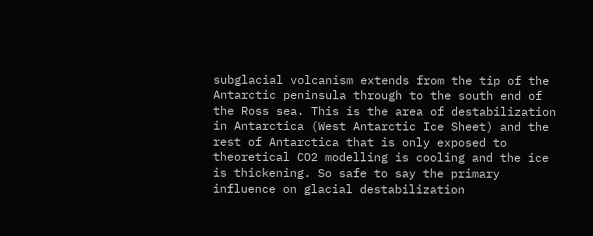subglacial volcanism extends from the tip of the Antarctic peninsula through to the south end of the Ross sea. This is the area of destabilization in Antarctica (West Antarctic Ice Sheet) and the rest of Antarctica that is only exposed to theoretical CO2 modelling is cooling and the ice is thickening. So safe to say the primary influence on glacial destabilization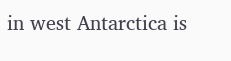in west Antarctica is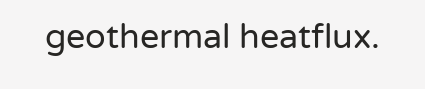geothermal heatflux.